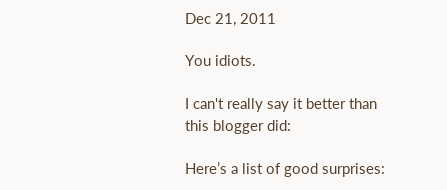Dec 21, 2011

You idiots.

I can't really say it better than this blogger did:

Here’s a list of good surprises: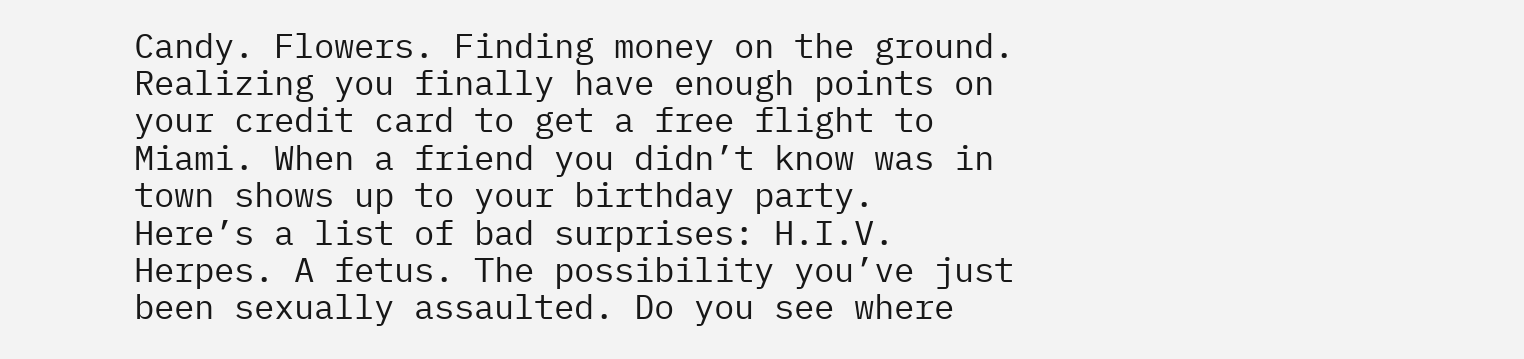Candy. Flowers. Finding money on the ground. Realizing you finally have enough points on your credit card to get a free flight to Miami. When a friend you didn’t know was in town shows up to your birthday party.
Here’s a list of bad surprises: H.I.V. Herpes. A fetus. The possibility you’ve just been sexually assaulted. Do you see where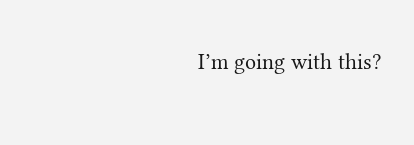I’m going with this?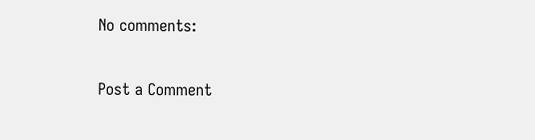No comments:

Post a Comment